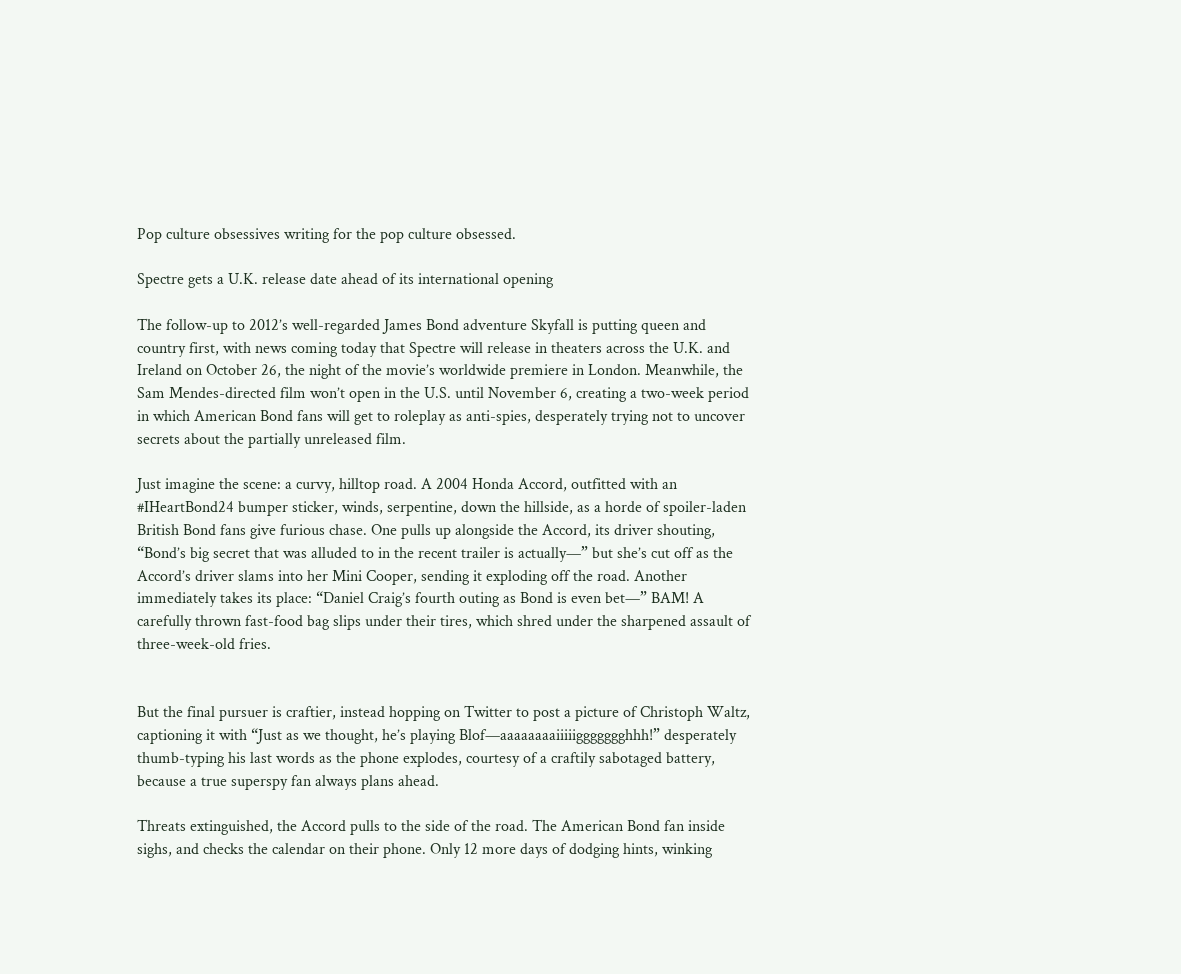Pop culture obsessives writing for the pop culture obsessed.

Spectre gets a U.K. release date ahead of its international opening

The follow-up to 2012’s well-regarded James Bond adventure Skyfall is putting queen and country first, with news coming today that Spectre will release in theaters across the U.K. and Ireland on October 26, the night of the movie’s worldwide premiere in London. Meanwhile, the Sam Mendes-directed film won’t open in the U.S. until November 6, creating a two-week period in which American Bond fans will get to roleplay as anti-spies, desperately trying not to uncover secrets about the partially unreleased film.

Just imagine the scene: a curvy, hilltop road. A 2004 Honda Accord, outfitted with an #IHeartBond24 bumper sticker, winds, serpentine, down the hillside, as a horde of spoiler-laden British Bond fans give furious chase. One pulls up alongside the Accord, its driver shouting, “Bond’s big secret that was alluded to in the recent trailer is actually—” but she’s cut off as the Accord’s driver slams into her Mini Cooper, sending it exploding off the road. Another immediately takes its place: “Daniel Craig’s fourth outing as Bond is even bet—” BAM! A carefully thrown fast-food bag slips under their tires, which shred under the sharpened assault of three-week-old fries.


But the final pursuer is craftier, instead hopping on Twitter to post a picture of Christoph Waltz, captioning it with “Just as we thought, he’s playing Blof—aaaaaaaaiiiiiggggggghhh!” desperately thumb-typing his last words as the phone explodes, courtesy of a craftily sabotaged battery, because a true superspy fan always plans ahead.

Threats extinguished, the Accord pulls to the side of the road. The American Bond fan inside sighs, and checks the calendar on their phone. Only 12 more days of dodging hints, winking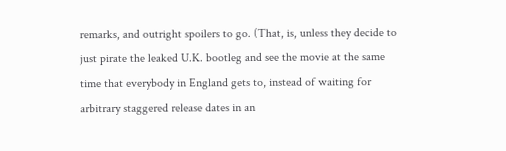remarks, and outright spoilers to go. (That, is, unless they decide to just pirate the leaked U.K. bootleg and see the movie at the same time that everybody in England gets to, instead of waiting for arbitrary staggered release dates in an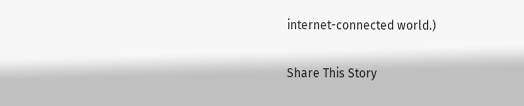internet-connected world.)

Share This Story